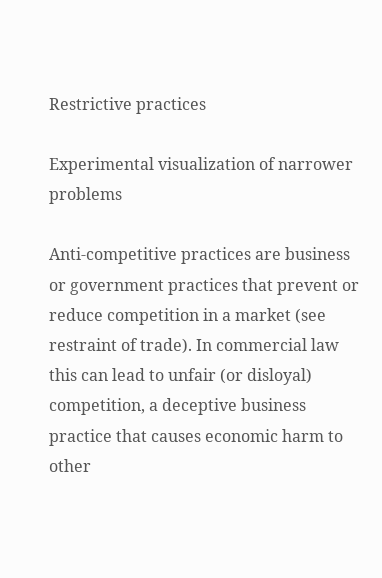Restrictive practices

Experimental visualization of narrower problems

Anti-competitive practices are business or government practices that prevent or reduce competition in a market (see restraint of trade). In commercial law this can lead to unfair (or disloyal) competition, a deceptive business practice that causes economic harm to other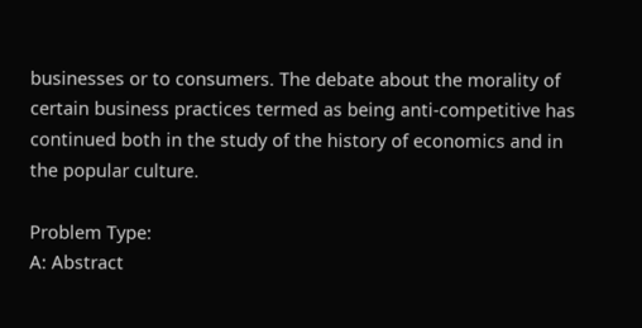businesses or to consumers. The debate about the morality of certain business practices termed as being anti-competitive has continued both in the study of the history of economics and in the popular culture.

Problem Type:
A: Abstract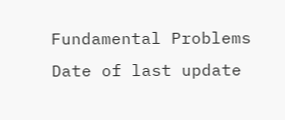Fundamental Problems
Date of last update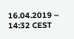16.04.2019 – 14:32 CEST